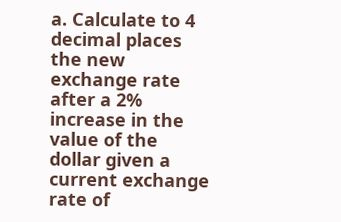a. Calculate to 4 decimal places the new exchange rate after a 2% increase in the value of the dollar given a current exchange rate of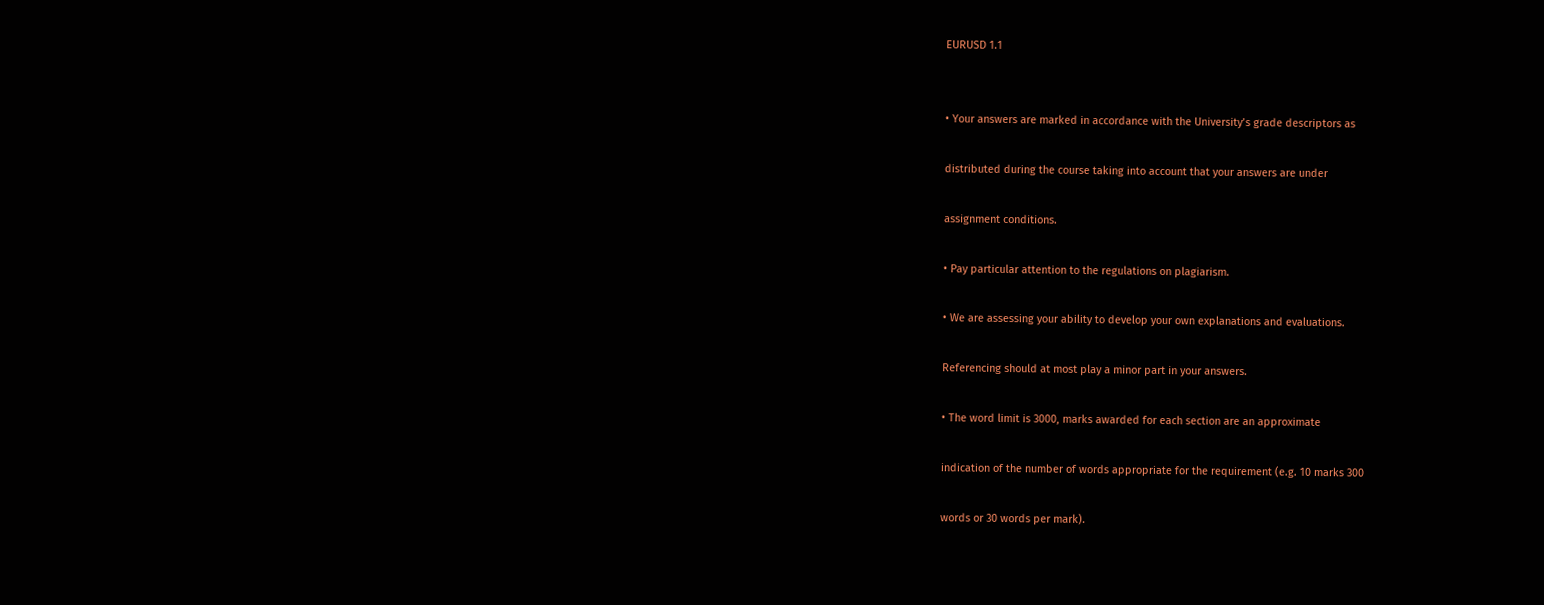EURUSD 1.1


• Your answers are marked in accordance with the University’s grade descriptors as

distributed during the course taking into account that your answers are under

assignment conditions.

• Pay particular attention to the regulations on plagiarism.

• We are assessing your ability to develop your own explanations and evaluations.

Referencing should at most play a minor part in your answers.

• The word limit is 3000, marks awarded for each section are an approximate

indication of the number of words appropriate for the requirement (e.g. 10 marks 300

words or 30 words per mark).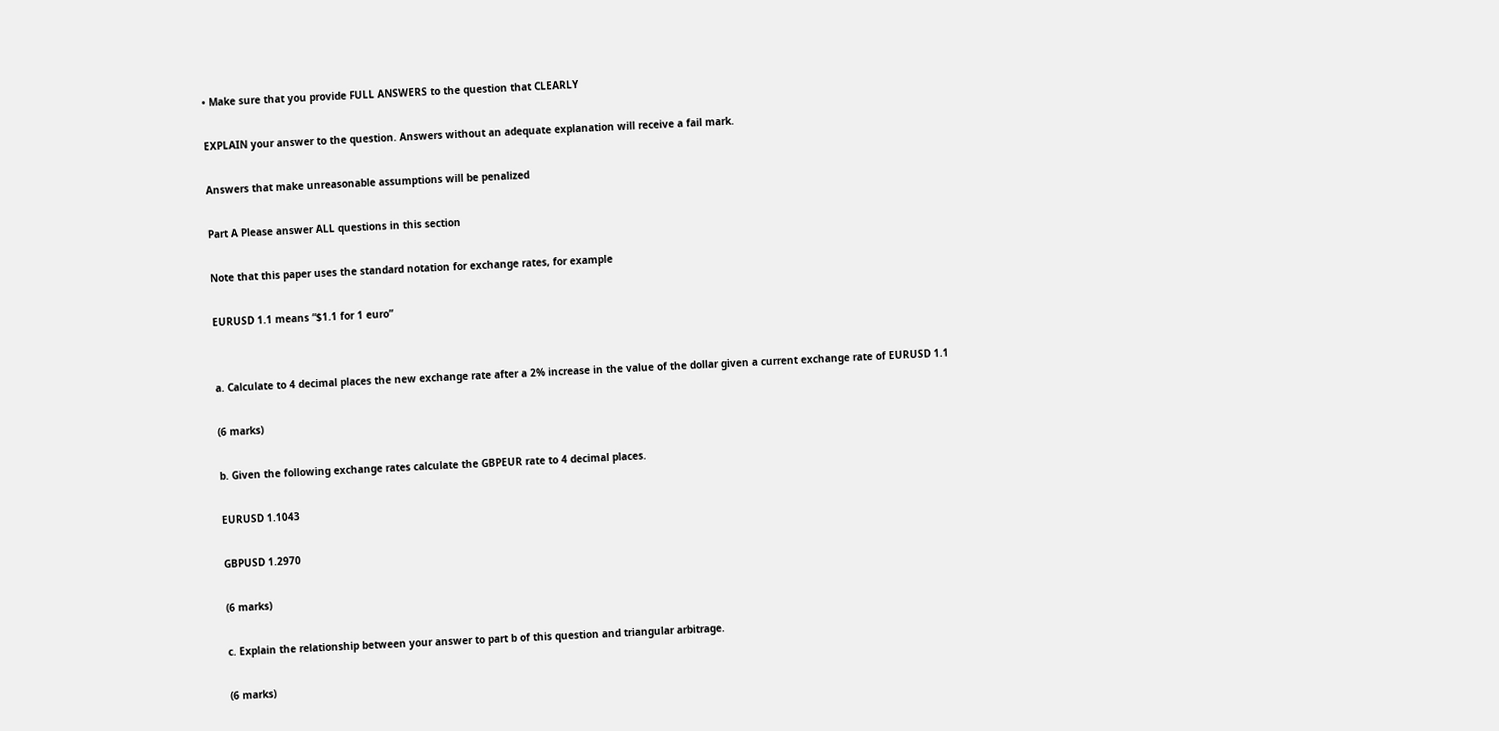• Make sure that you provide FULL ANSWERS to the question that CLEARLY

EXPLAIN your answer to the question. Answers without an adequate explanation will receive a fail mark.

Answers that make unreasonable assumptions will be penalized

Part A Please answer ALL questions in this section

Note that this paper uses the standard notation for exchange rates, for example

EURUSD 1.1 means “$1.1 for 1 euro”


a. Calculate to 4 decimal places the new exchange rate after a 2% increase in the value of the dollar given a current exchange rate of EURUSD 1.1

(6 marks)

b. Given the following exchange rates calculate the GBPEUR rate to 4 decimal places.

EURUSD 1.1043

GBPUSD 1.2970

(6 marks)

c. Explain the relationship between your answer to part b of this question and triangular arbitrage.

(6 marks)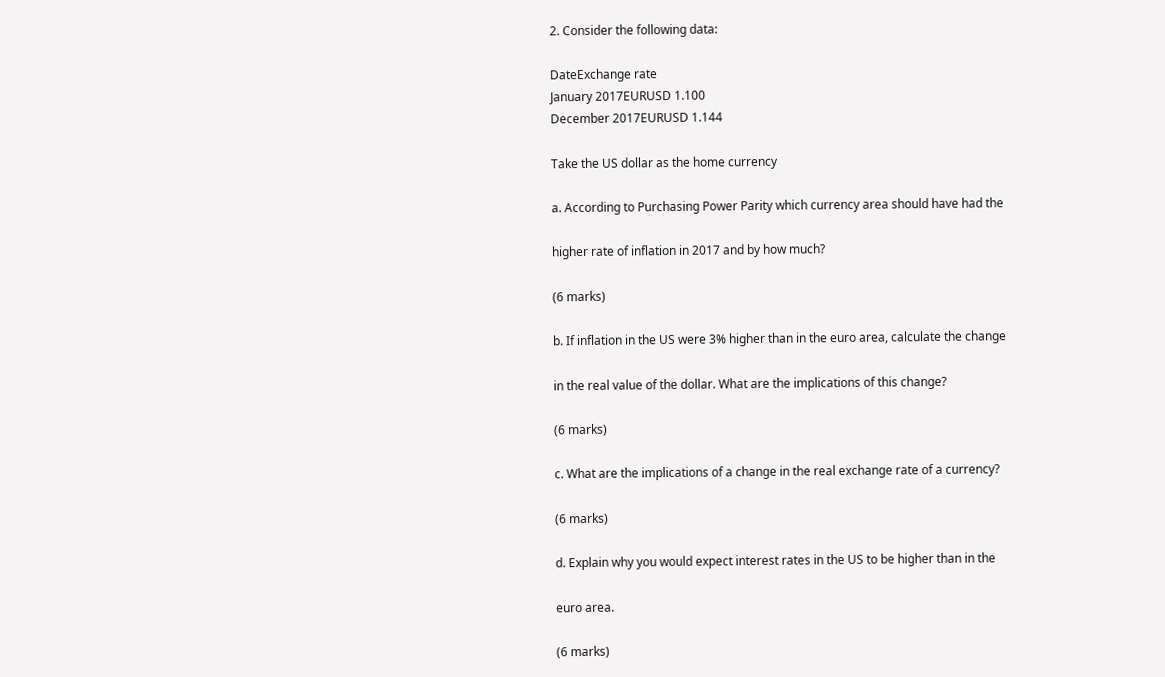2. Consider the following data:

DateExchange rate
January 2017EURUSD 1.100
December 2017EURUSD 1.144

Take the US dollar as the home currency

a. According to Purchasing Power Parity which currency area should have had the

higher rate of inflation in 2017 and by how much?

(6 marks)

b. If inflation in the US were 3% higher than in the euro area, calculate the change

in the real value of the dollar. What are the implications of this change?

(6 marks)

c. What are the implications of a change in the real exchange rate of a currency?

(6 marks)

d. Explain why you would expect interest rates in the US to be higher than in the

euro area.

(6 marks)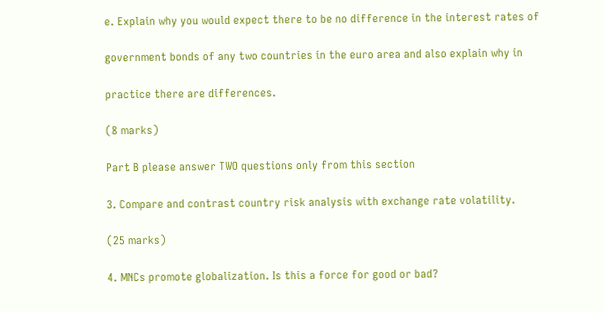e. Explain why you would expect there to be no difference in the interest rates of

government bonds of any two countries in the euro area and also explain why in

practice there are differences.

(8 marks)

Part B please answer TWO questions only from this section

3. Compare and contrast country risk analysis with exchange rate volatility.

(25 marks)

4. MNCs promote globalization. Is this a force for good or bad?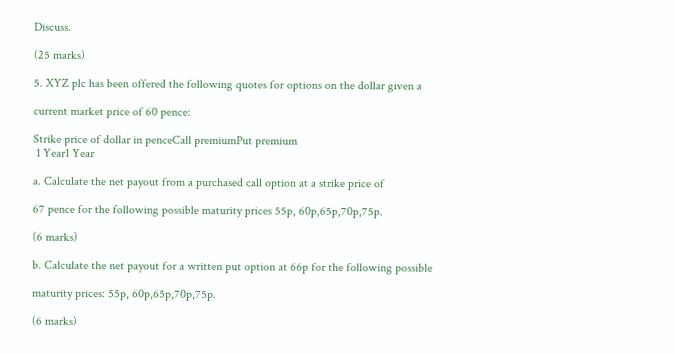Discuss.

(25 marks)

5. XYZ plc has been offered the following quotes for options on the dollar given a

current market price of 60 pence:

Strike price of dollar in penceCall premiumPut premium
 1 Year1 Year

a. Calculate the net payout from a purchased call option at a strike price of

67 pence for the following possible maturity prices 55p, 60p,65p,70p,75p.

(6 marks)

b. Calculate the net payout for a written put option at 66p for the following possible

maturity prices: 55p, 60p,65p,70p,75p.

(6 marks)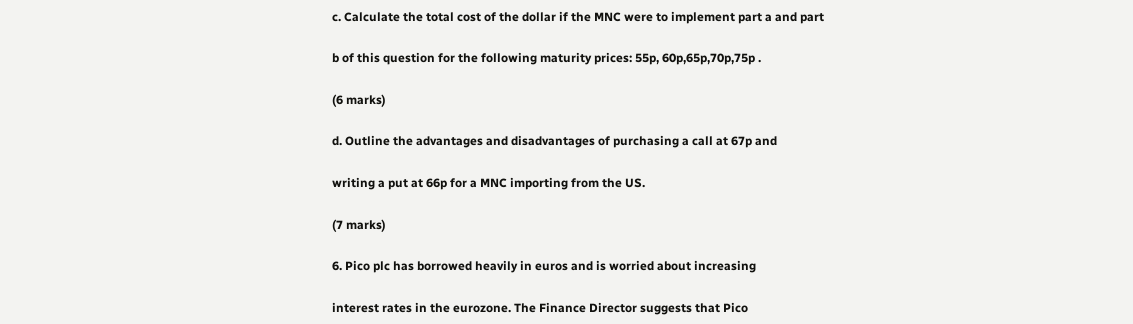c. Calculate the total cost of the dollar if the MNC were to implement part a and part

b of this question for the following maturity prices: 55p, 60p,65p,70p,75p .

(6 marks)

d. Outline the advantages and disadvantages of purchasing a call at 67p and

writing a put at 66p for a MNC importing from the US.

(7 marks)

6. Pico plc has borrowed heavily in euros and is worried about increasing

interest rates in the eurozone. The Finance Director suggests that Pico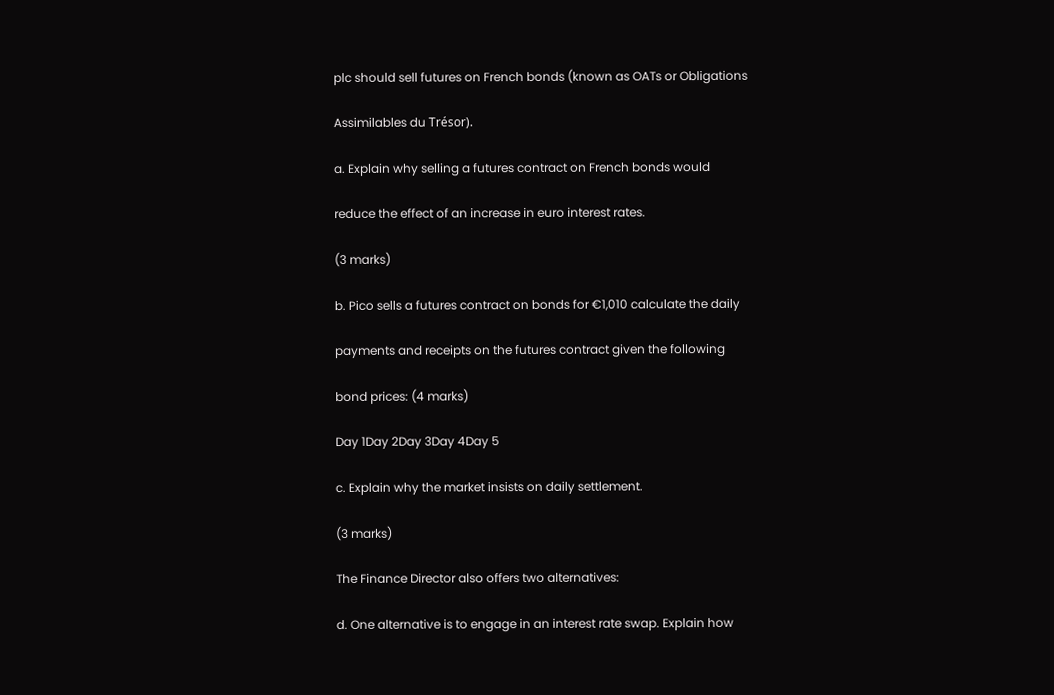plc should sell futures on French bonds (known as OATs or Obligations

Assimilables du Trésor).

a. Explain why selling a futures contract on French bonds would

reduce the effect of an increase in euro interest rates.

(3 marks)

b. Pico sells a futures contract on bonds for €1,010 calculate the daily

payments and receipts on the futures contract given the following

bond prices: (4 marks)

Day 1Day 2Day 3Day 4Day 5

c. Explain why the market insists on daily settlement.

(3 marks)

The Finance Director also offers two alternatives:

d. One alternative is to engage in an interest rate swap. Explain how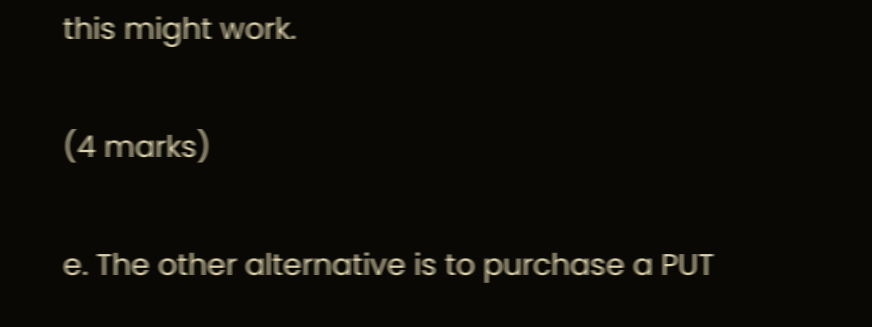this might work.

(4 marks)

e. The other alternative is to purchase a PUT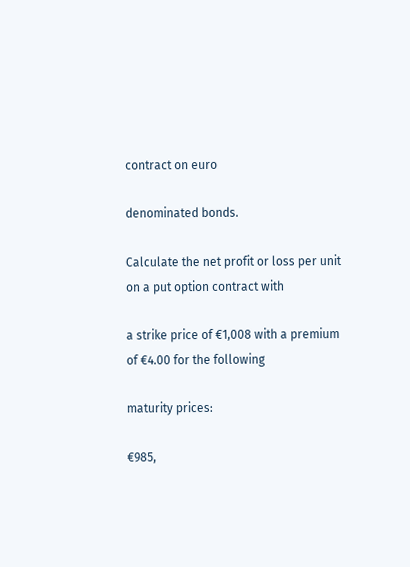contract on euro

denominated bonds.

Calculate the net profit or loss per unit on a put option contract with

a strike price of €1,008 with a premium of €4.00 for the following

maturity prices:

€985,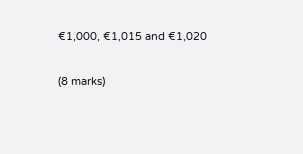€1,000, €1,015 and €1,020

(8 marks)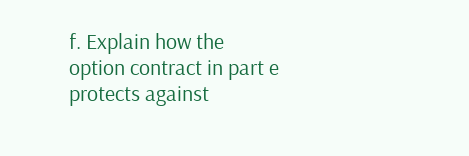f. Explain how the option contract in part e protects against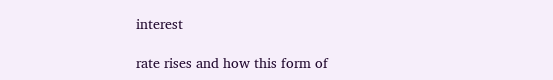interest

rate rises and how this form of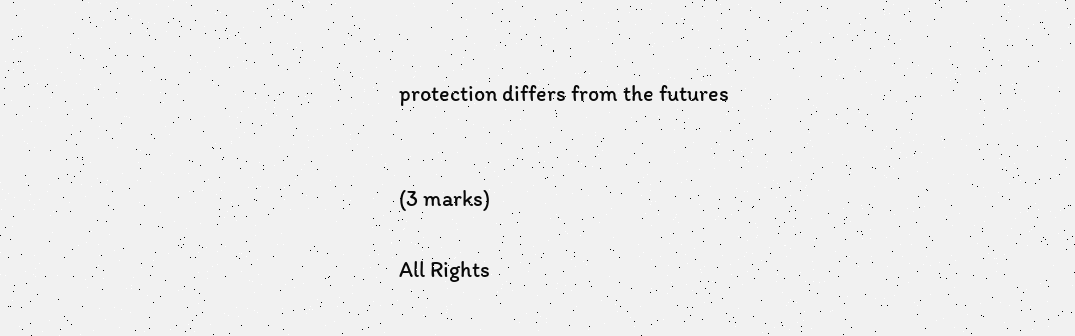protection differs from the futures


(3 marks)

All Rights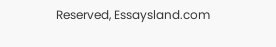Reserved, Essaysland.com